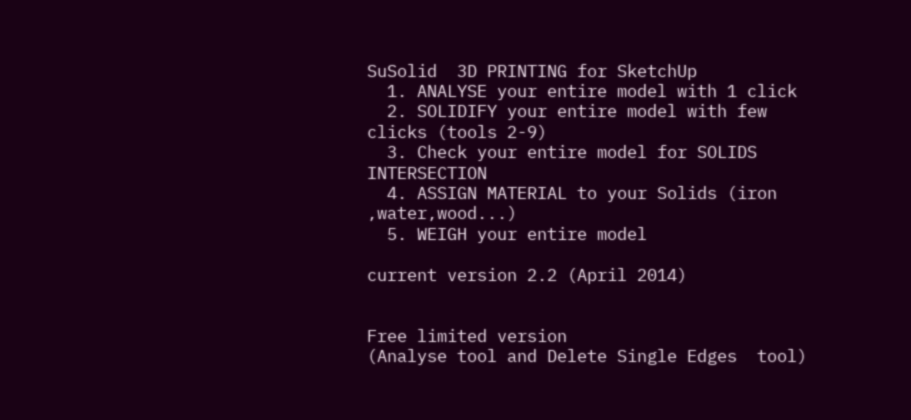SuSolid  3D PRINTING for SketchUp
  1. ANALYSE your entire model with 1 click
  2. SOLIDIFY your entire model with few clicks (tools 2-9)
  3. Check your entire model for SOLIDS INTERSECTION
  4. ASSIGN MATERIAL to your Solids (iron ,water,wood...)
  5. WEIGH your entire model

current version 2.2 (April 2014)


Free limited version
(Analyse tool and Delete Single Edges  tool)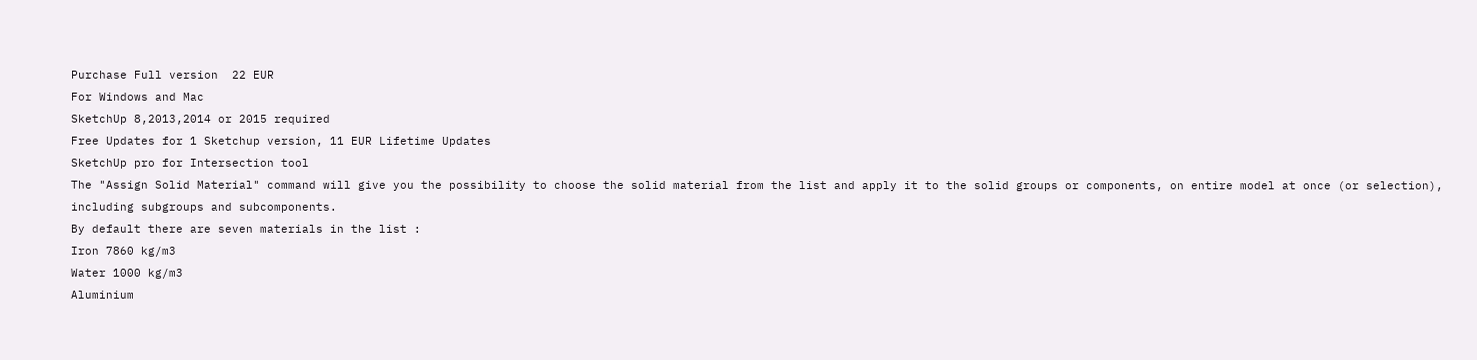Purchase Full version  22 EUR
For Windows and Mac
SketchUp 8,2013,2014 or 2015 required
Free Updates for 1 Sketchup version, 11 EUR Lifetime Updates
SketchUp pro for Intersection tool
The "Assign Solid Material" command will give you the possibility to choose the solid material from the list and apply it to the solid groups or components, on entire model at once (or selection), including subgroups and subcomponents.
By default there are seven materials in the list :
Iron 7860 kg/m3
Water 1000 kg/m3
Aluminium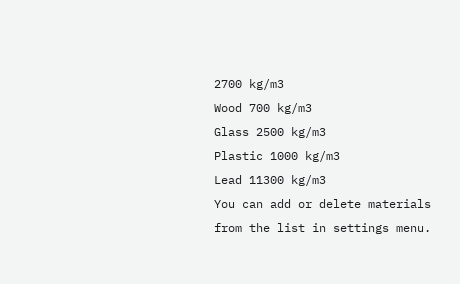2700 kg/m3
Wood 700 kg/m3
Glass 2500 kg/m3
Plastic 1000 kg/m3
Lead 11300 kg/m3
You can add or delete materials from the list in settings menu.